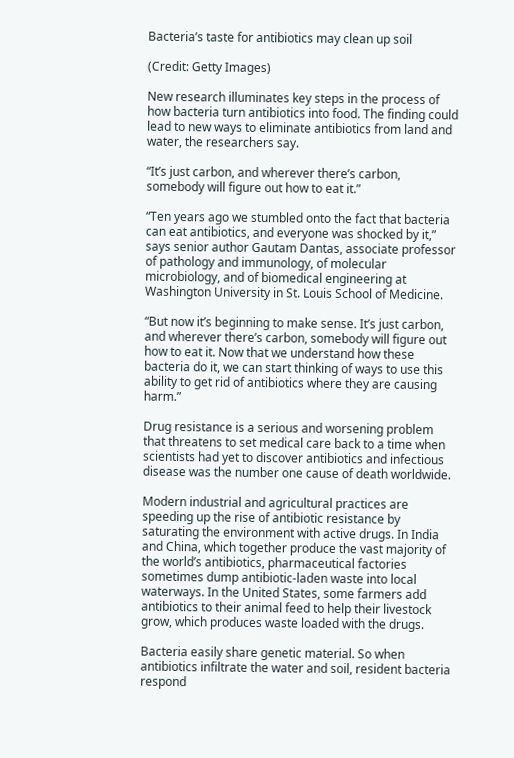Bacteria’s taste for antibiotics may clean up soil

(Credit: Getty Images)

New research illuminates key steps in the process of how bacteria turn antibiotics into food. The finding could lead to new ways to eliminate antibiotics from land and water, the researchers say.

“It’s just carbon, and wherever there’s carbon, somebody will figure out how to eat it.”

“Ten years ago we stumbled onto the fact that bacteria can eat antibiotics, and everyone was shocked by it,” says senior author Gautam Dantas, associate professor of pathology and immunology, of molecular microbiology, and of biomedical engineering at Washington University in St. Louis School of Medicine.

“But now it’s beginning to make sense. It’s just carbon, and wherever there’s carbon, somebody will figure out how to eat it. Now that we understand how these bacteria do it, we can start thinking of ways to use this ability to get rid of antibiotics where they are causing harm.”

Drug resistance is a serious and worsening problem that threatens to set medical care back to a time when scientists had yet to discover antibiotics and infectious disease was the number one cause of death worldwide.

Modern industrial and agricultural practices are speeding up the rise of antibiotic resistance by saturating the environment with active drugs. In India and China, which together produce the vast majority of the world’s antibiotics, pharmaceutical factories sometimes dump antibiotic-laden waste into local waterways. In the United States, some farmers add antibiotics to their animal feed to help their livestock grow, which produces waste loaded with the drugs.

Bacteria easily share genetic material. So when antibiotics infiltrate the water and soil, resident bacteria respond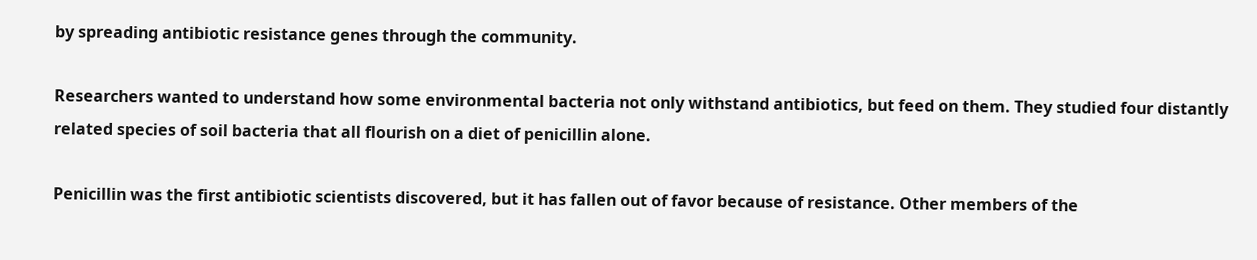by spreading antibiotic resistance genes through the community.

Researchers wanted to understand how some environmental bacteria not only withstand antibiotics, but feed on them. They studied four distantly related species of soil bacteria that all flourish on a diet of penicillin alone.

Penicillin was the first antibiotic scientists discovered, but it has fallen out of favor because of resistance. Other members of the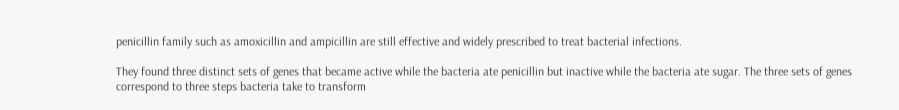penicillin family such as amoxicillin and ampicillin are still effective and widely prescribed to treat bacterial infections.

They found three distinct sets of genes that became active while the bacteria ate penicillin but inactive while the bacteria ate sugar. The three sets of genes correspond to three steps bacteria take to transform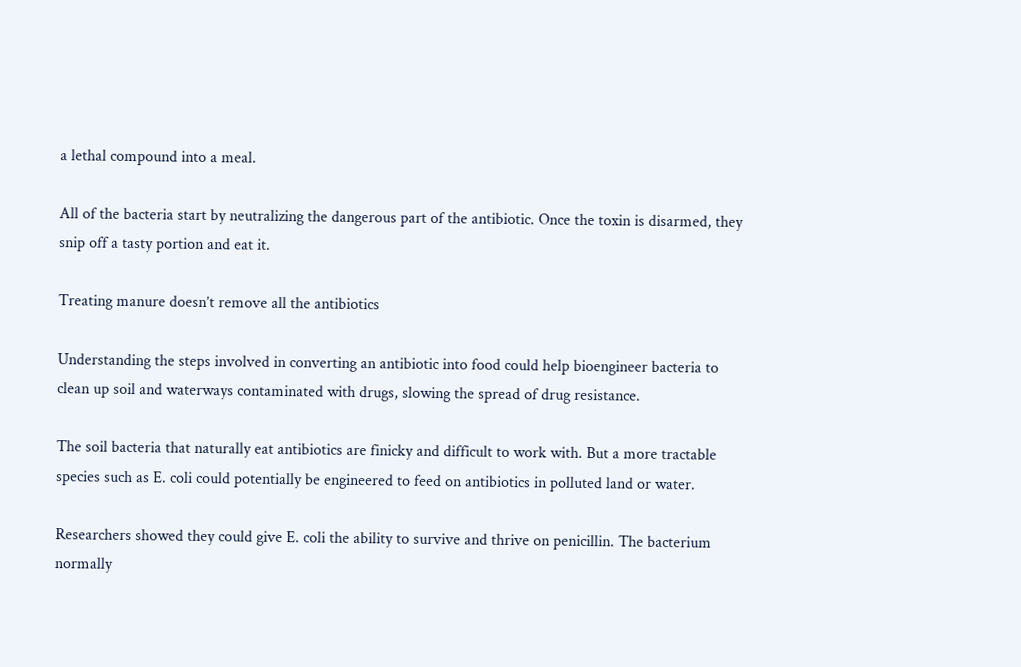a lethal compound into a meal.

All of the bacteria start by neutralizing the dangerous part of the antibiotic. Once the toxin is disarmed, they snip off a tasty portion and eat it.

Treating manure doesn’t remove all the antibiotics

Understanding the steps involved in converting an antibiotic into food could help bioengineer bacteria to clean up soil and waterways contaminated with drugs, slowing the spread of drug resistance.

The soil bacteria that naturally eat antibiotics are finicky and difficult to work with. But a more tractable species such as E. coli could potentially be engineered to feed on antibiotics in polluted land or water.

Researchers showed they could give E. coli the ability to survive and thrive on penicillin. The bacterium normally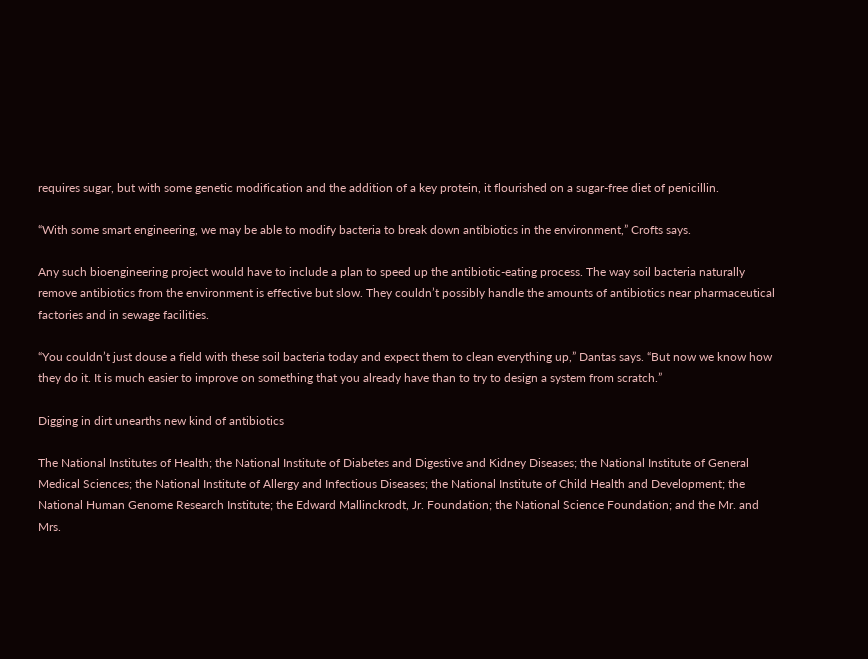requires sugar, but with some genetic modification and the addition of a key protein, it flourished on a sugar-free diet of penicillin.

“With some smart engineering, we may be able to modify bacteria to break down antibiotics in the environment,” Crofts says.

Any such bioengineering project would have to include a plan to speed up the antibiotic-eating process. The way soil bacteria naturally remove antibiotics from the environment is effective but slow. They couldn’t possibly handle the amounts of antibiotics near pharmaceutical factories and in sewage facilities.

“You couldn’t just douse a field with these soil bacteria today and expect them to clean everything up,” Dantas says. “But now we know how they do it. It is much easier to improve on something that you already have than to try to design a system from scratch.”

Digging in dirt unearths new kind of antibiotics

The National Institutes of Health; the National Institute of Diabetes and Digestive and Kidney Diseases; the National Institute of General Medical Sciences; the National Institute of Allergy and Infectious Diseases; the National Institute of Child Health and Development; the National Human Genome Research Institute; the Edward Mallinckrodt, Jr. Foundation; the National Science Foundation; and the Mr. and Mrs.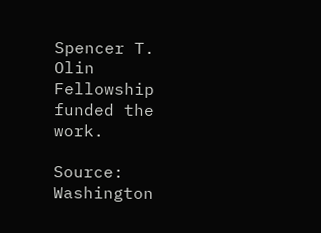Spencer T. Olin Fellowship funded the work.

Source: Washington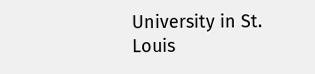University in St. Louis